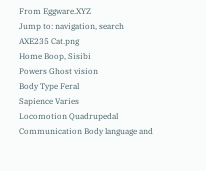From Eggware.XYZ
Jump to: navigation, search
AXE235 Cat.png
Home Boop, Sisibi
Powers Ghost vision
Body Type Feral
Sapience Varies
Locomotion Quadrupedal
Communication Body language and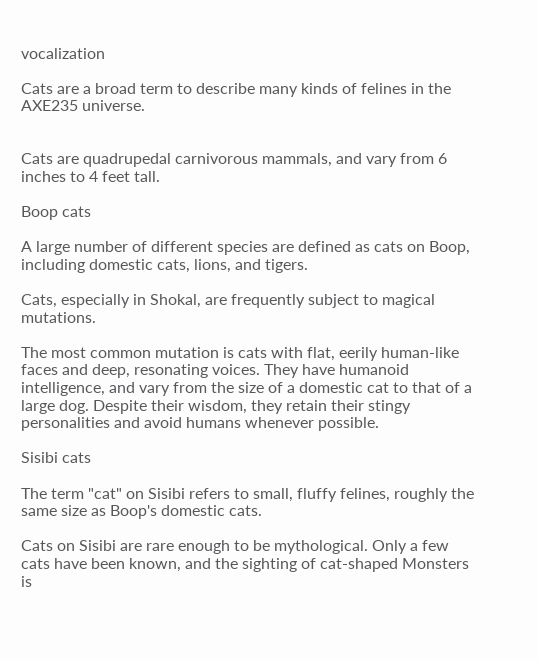vocalization

Cats are a broad term to describe many kinds of felines in the AXE235 universe.


Cats are quadrupedal carnivorous mammals, and vary from 6 inches to 4 feet tall.

Boop cats

A large number of different species are defined as cats on Boop, including domestic cats, lions, and tigers.

Cats, especially in Shokal, are frequently subject to magical mutations.

The most common mutation is cats with flat, eerily human-like faces and deep, resonating voices. They have humanoid intelligence, and vary from the size of a domestic cat to that of a large dog. Despite their wisdom, they retain their stingy personalities and avoid humans whenever possible.

Sisibi cats

The term "cat" on Sisibi refers to small, fluffy felines, roughly the same size as Boop's domestic cats.

Cats on Sisibi are rare enough to be mythological. Only a few cats have been known, and the sighting of cat-shaped Monsters is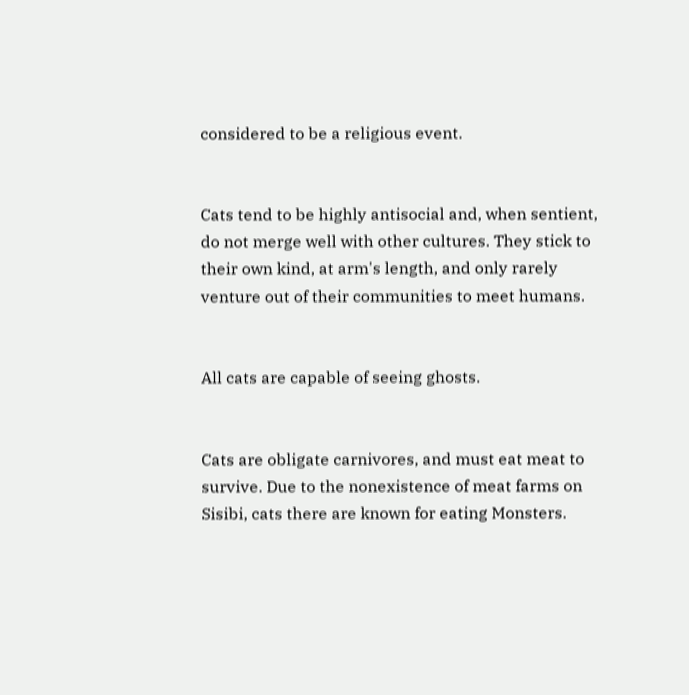considered to be a religious event.


Cats tend to be highly antisocial and, when sentient, do not merge well with other cultures. They stick to their own kind, at arm's length, and only rarely venture out of their communities to meet humans.


All cats are capable of seeing ghosts.


Cats are obligate carnivores, and must eat meat to survive. Due to the nonexistence of meat farms on Sisibi, cats there are known for eating Monsters.